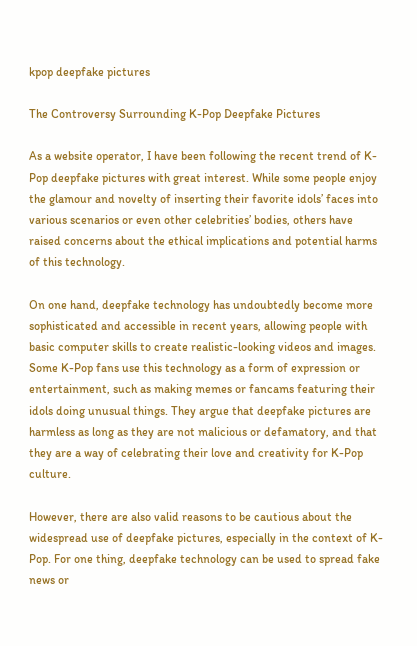kpop deepfake pictures

The Controversy Surrounding K-Pop Deepfake Pictures

As a website operator, I have been following the recent trend of K-Pop deepfake pictures with great interest. While some people enjoy the glamour and novelty of inserting their favorite idols’ faces into various scenarios or even other celebrities’ bodies, others have raised concerns about the ethical implications and potential harms of this technology.

On one hand, deepfake technology has undoubtedly become more sophisticated and accessible in recent years, allowing people with basic computer skills to create realistic-looking videos and images. Some K-Pop fans use this technology as a form of expression or entertainment, such as making memes or fancams featuring their idols doing unusual things. They argue that deepfake pictures are harmless as long as they are not malicious or defamatory, and that they are a way of celebrating their love and creativity for K-Pop culture.

However, there are also valid reasons to be cautious about the widespread use of deepfake pictures, especially in the context of K-Pop. For one thing, deepfake technology can be used to spread fake news or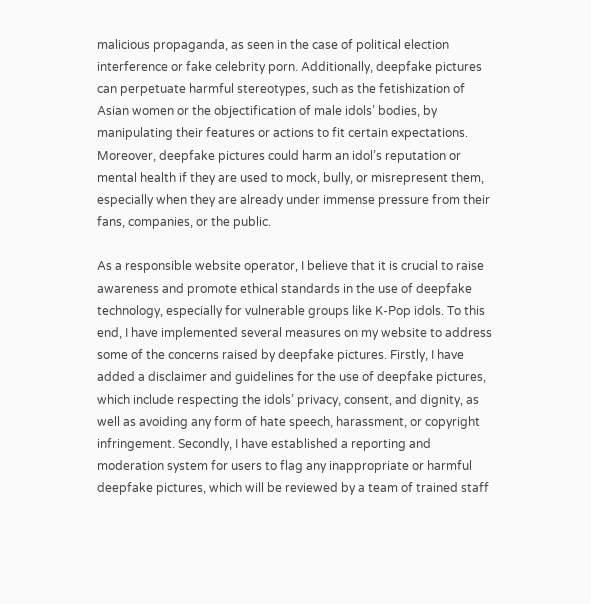malicious propaganda, as seen in the case of political election interference or fake celebrity porn. Additionally, deepfake pictures can perpetuate harmful stereotypes, such as the fetishization of Asian women or the objectification of male idols’ bodies, by manipulating their features or actions to fit certain expectations. Moreover, deepfake pictures could harm an idol’s reputation or mental health if they are used to mock, bully, or misrepresent them, especially when they are already under immense pressure from their fans, companies, or the public.

As a responsible website operator, I believe that it is crucial to raise awareness and promote ethical standards in the use of deepfake technology, especially for vulnerable groups like K-Pop idols. To this end, I have implemented several measures on my website to address some of the concerns raised by deepfake pictures. Firstly, I have added a disclaimer and guidelines for the use of deepfake pictures, which include respecting the idols’ privacy, consent, and dignity, as well as avoiding any form of hate speech, harassment, or copyright infringement. Secondly, I have established a reporting and moderation system for users to flag any inappropriate or harmful deepfake pictures, which will be reviewed by a team of trained staff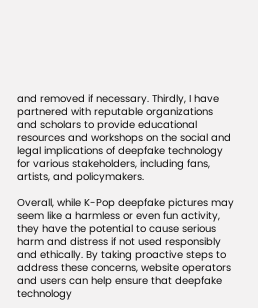and removed if necessary. Thirdly, I have partnered with reputable organizations and scholars to provide educational resources and workshops on the social and legal implications of deepfake technology for various stakeholders, including fans, artists, and policymakers.

Overall, while K-Pop deepfake pictures may seem like a harmless or even fun activity, they have the potential to cause serious harm and distress if not used responsibly and ethically. By taking proactive steps to address these concerns, website operators and users can help ensure that deepfake technology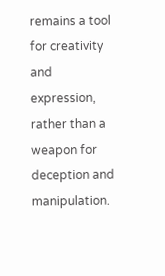remains a tool for creativity and expression, rather than a weapon for deception and manipulation.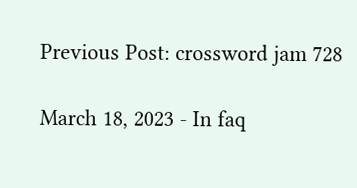Previous Post: crossword jam 728

March 18, 2023 - In faq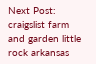Next Post: craigslist farm and garden little rock arkansas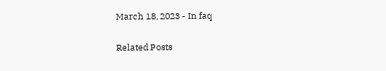March 18, 2023 - In faq

Related Posts